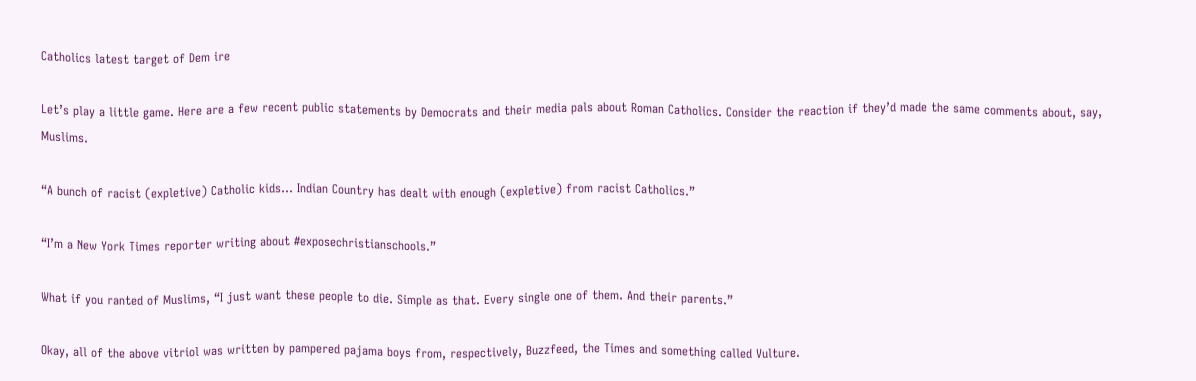Catholics latest target of Dem ire

Let’s play a little game. Here are a few recent public statements by Democrats and their media pals about Roman Catholics. Consider the reaction if they’d made the same comments about, say, Muslims.

“A bunch of racist (expletive) Catholic kids… Indian Country has dealt with enough (expletive) from racist Catholics.”

“I’m a New York Times reporter writing about #exposechristianschools.”

What if you ranted of Muslims, “I just want these people to die. Simple as that. Every single one of them. And their parents.”

Okay, all of the above vitriol was written by pampered pajama boys from, respectively, Buzzfeed, the Times and something called Vulture.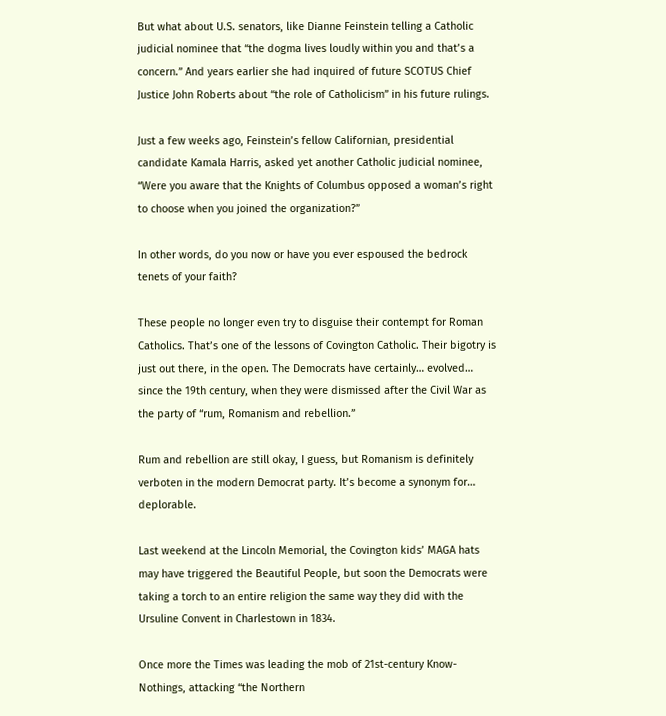But what about U.S. senators, like Dianne Feinstein telling a Catholic judicial nominee that “the dogma lives loudly within you and that’s a concern.” And years earlier she had inquired of future SCOTUS Chief Justice John Roberts about “the role of Catholicism” in his future rulings.

Just a few weeks ago, Feinstein’s fellow Californian, presidential candidate Kamala Harris, asked yet another Catholic judicial nominee, “Were you aware that the Knights of Columbus opposed a woman’s right to choose when you joined the organization?”

In other words, do you now or have you ever espoused the bedrock tenets of your faith?

These people no longer even try to disguise their contempt for Roman Catholics. That’s one of the lessons of Covington Catholic. Their bigotry is just out there, in the open. The Democrats have certainly… evolved… since the 19th century, when they were dismissed after the Civil War as the party of “rum, Romanism and rebellion.”

Rum and rebellion are still okay, I guess, but Romanism is definitely verboten in the modern Democrat party. It’s become a synonym for… deplorable.

Last weekend at the Lincoln Memorial, the Covington kids’ MAGA hats may have triggered the Beautiful People, but soon the Democrats were taking a torch to an entire religion the same way they did with the Ursuline Convent in Charlestown in 1834.

Once more the Times was leading the mob of 21st-century Know-Nothings, attacking “the Northern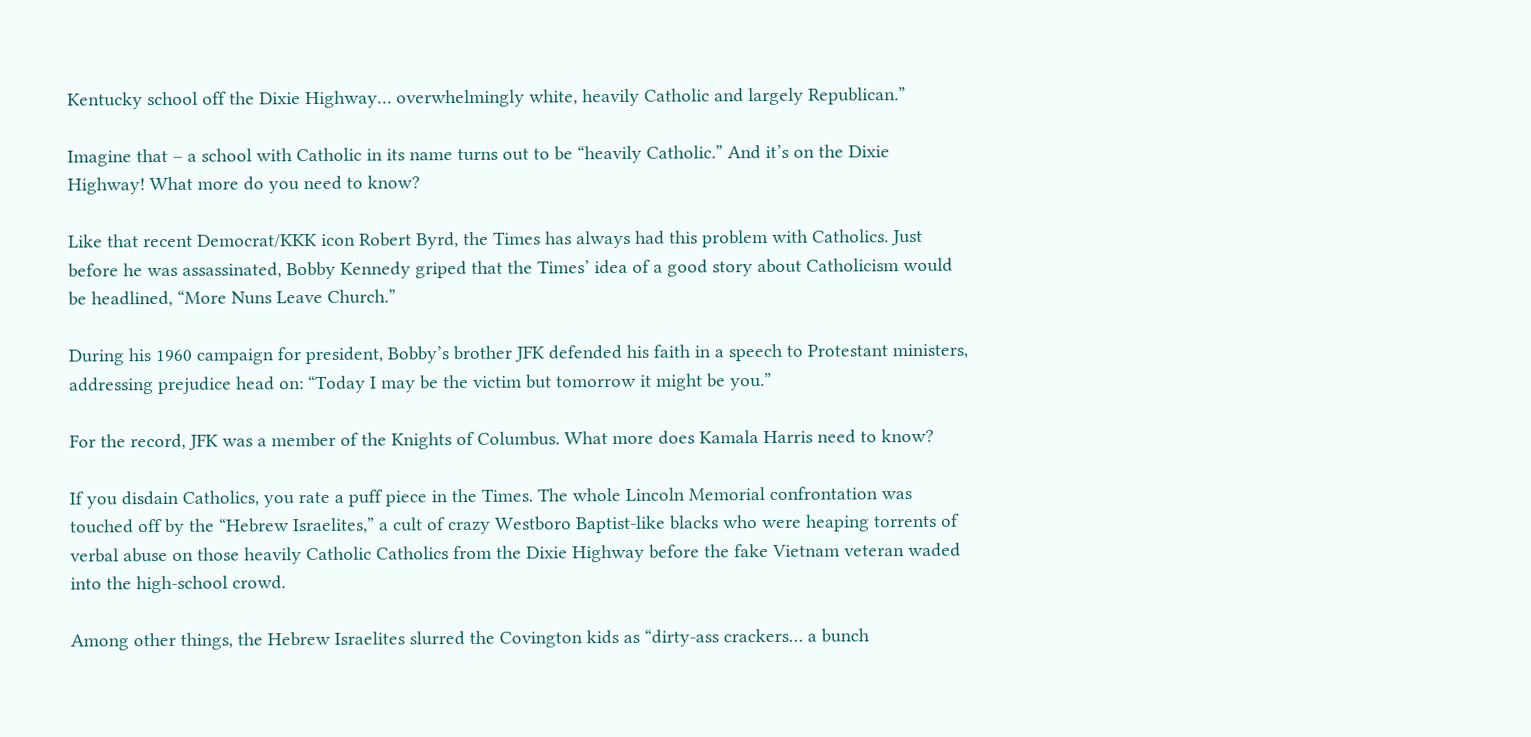Kentucky school off the Dixie Highway… overwhelmingly white, heavily Catholic and largely Republican.”

Imagine that – a school with Catholic in its name turns out to be “heavily Catholic.” And it’s on the Dixie Highway! What more do you need to know?

Like that recent Democrat/KKK icon Robert Byrd, the Times has always had this problem with Catholics. Just before he was assassinated, Bobby Kennedy griped that the Times’ idea of a good story about Catholicism would be headlined, “More Nuns Leave Church.”

During his 1960 campaign for president, Bobby’s brother JFK defended his faith in a speech to Protestant ministers, addressing prejudice head on: “Today I may be the victim but tomorrow it might be you.”

For the record, JFK was a member of the Knights of Columbus. What more does Kamala Harris need to know?

If you disdain Catholics, you rate a puff piece in the Times. The whole Lincoln Memorial confrontation was touched off by the “Hebrew Israelites,” a cult of crazy Westboro Baptist-like blacks who were heaping torrents of verbal abuse on those heavily Catholic Catholics from the Dixie Highway before the fake Vietnam veteran waded into the high-school crowd.

Among other things, the Hebrew Israelites slurred the Covington kids as “dirty-ass crackers… a bunch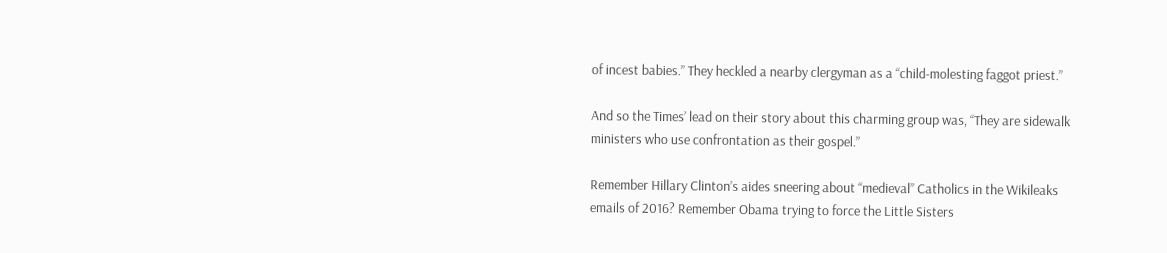of incest babies.” They heckled a nearby clergyman as a “child-molesting faggot priest.”

And so the Times’ lead on their story about this charming group was, “They are sidewalk ministers who use confrontation as their gospel.”

Remember Hillary Clinton’s aides sneering about “medieval” Catholics in the Wikileaks emails of 2016? Remember Obama trying to force the Little Sisters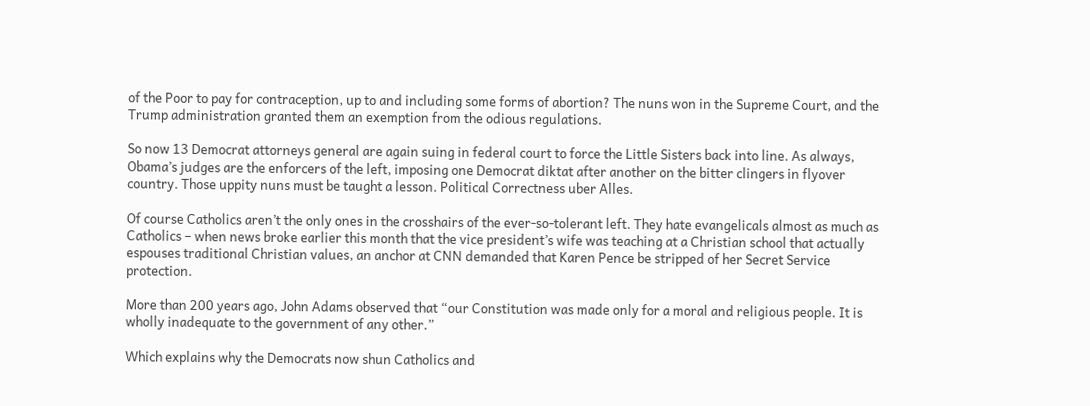of the Poor to pay for contraception, up to and including some forms of abortion? The nuns won in the Supreme Court, and the Trump administration granted them an exemption from the odious regulations.

So now 13 Democrat attorneys general are again suing in federal court to force the Little Sisters back into line. As always, Obama’s judges are the enforcers of the left, imposing one Democrat diktat after another on the bitter clingers in flyover country. Those uppity nuns must be taught a lesson. Political Correctness uber Alles.

Of course Catholics aren’t the only ones in the crosshairs of the ever-so-tolerant left. They hate evangelicals almost as much as Catholics – when news broke earlier this month that the vice president’s wife was teaching at a Christian school that actually espouses traditional Christian values, an anchor at CNN demanded that Karen Pence be stripped of her Secret Service protection.

More than 200 years ago, John Adams observed that “our Constitution was made only for a moral and religious people. It is wholly inadequate to the government of any other.”

Which explains why the Democrats now shun Catholics and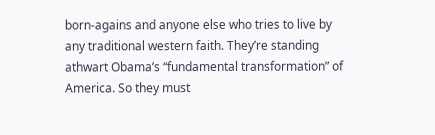born-agains and anyone else who tries to live by any traditional western faith. They’re standing athwart Obama’s “fundamental transformation” of America. So they must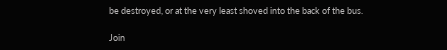be destroyed, or at the very least shoved into the back of the bus.

Join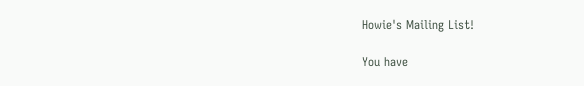Howie's Mailing List!

You have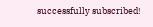successfully subscribed!